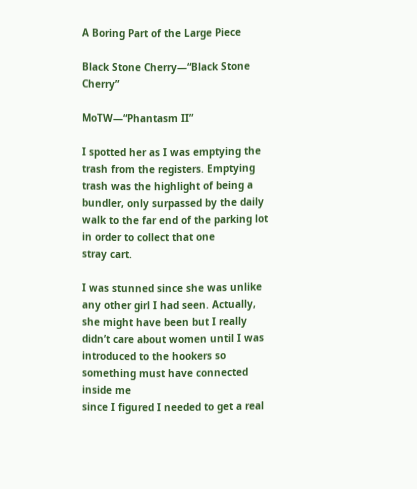A Boring Part of the Large Piece

Black Stone Cherry—“Black Stone Cherry”

MoTW—“Phantasm II”

I spotted her as I was emptying the trash from the registers. Emptying
trash was the highlight of being a bundler, only surpassed by the daily
walk to the far end of the parking lot in order to collect that one
stray cart.

I was stunned since she was unlike any other girl I had seen. Actually,
she might have been but I really didn’t care about women until I was
introduced to the hookers so something must have connected inside me
since I figured I needed to get a real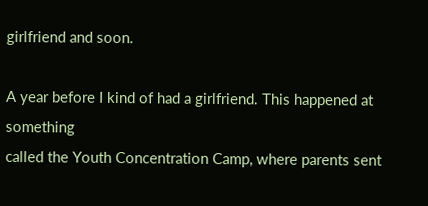girlfriend and soon.

A year before I kind of had a girlfriend. This happened at something
called the Youth Concentration Camp, where parents sent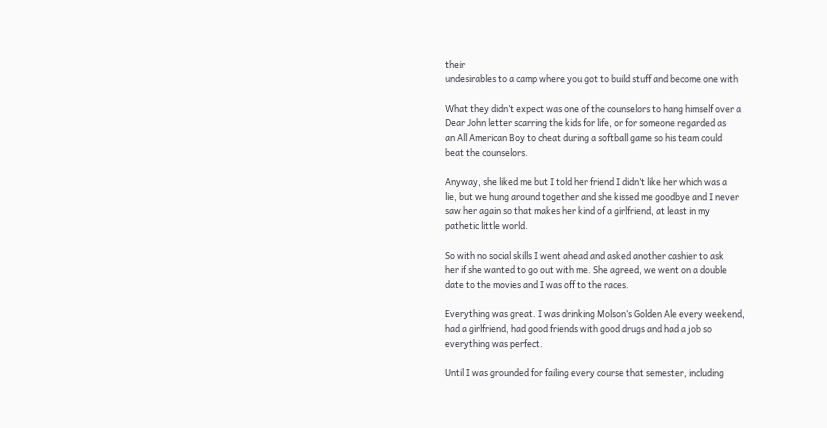their
undesirables to a camp where you got to build stuff and become one with

What they didn’t expect was one of the counselors to hang himself over a
Dear John letter scarring the kids for life, or for someone regarded as
an All American Boy to cheat during a softball game so his team could
beat the counselors.

Anyway, she liked me but I told her friend I didn’t like her which was a
lie, but we hung around together and she kissed me goodbye and I never
saw her again so that makes her kind of a girlfriend, at least in my
pathetic little world.

So with no social skills I went ahead and asked another cashier to ask
her if she wanted to go out with me. She agreed, we went on a double
date to the movies and I was off to the races.

Everything was great. I was drinking Molson’s Golden Ale every weekend,
had a girlfriend, had good friends with good drugs and had a job so
everything was perfect.

Until I was grounded for failing every course that semester, including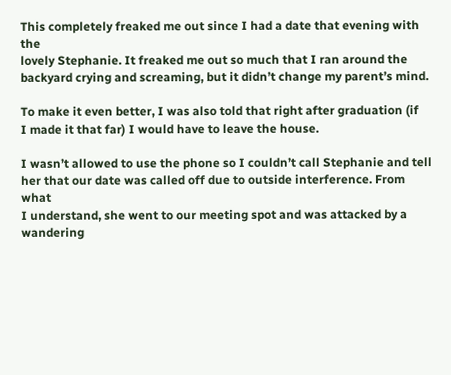This completely freaked me out since I had a date that evening with the
lovely Stephanie. It freaked me out so much that I ran around the
backyard crying and screaming, but it didn’t change my parent’s mind.

To make it even better, I was also told that right after graduation (if
I made it that far) I would have to leave the house.

I wasn’t allowed to use the phone so I couldn’t call Stephanie and tell
her that our date was called off due to outside interference. From what
I understand, she went to our meeting spot and was attacked by a
wandering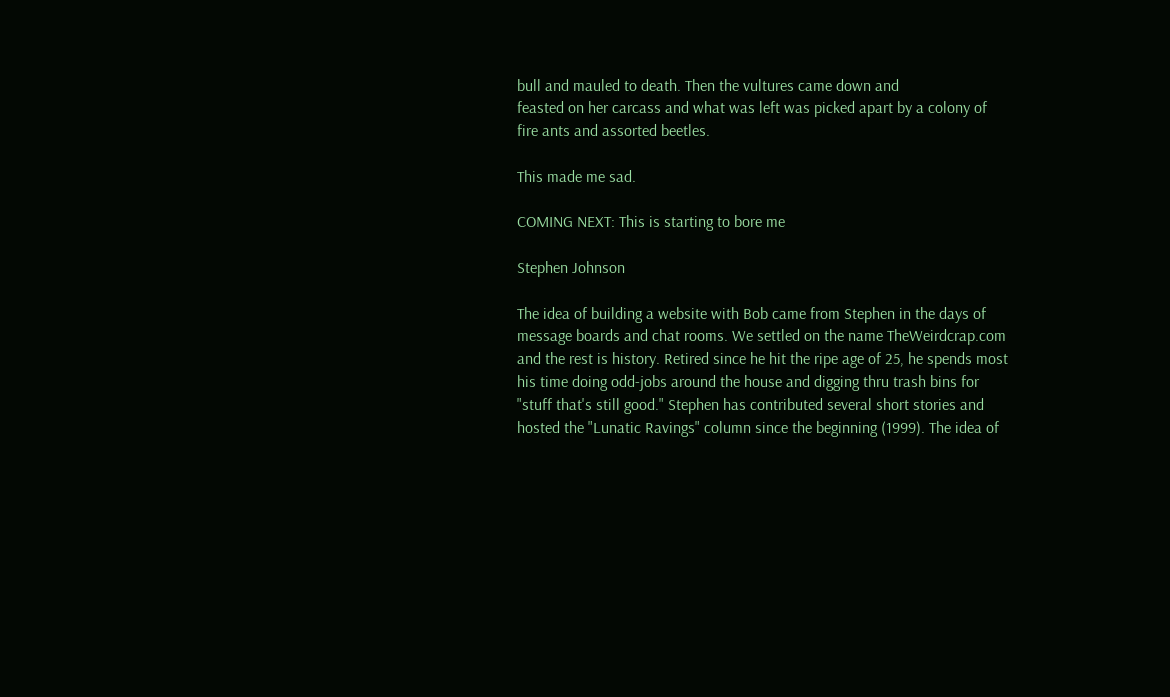bull and mauled to death. Then the vultures came down and
feasted on her carcass and what was left was picked apart by a colony of
fire ants and assorted beetles.

This made me sad.

COMING NEXT: This is starting to bore me

Stephen Johnson

The idea of building a website with Bob came from Stephen in the days of message boards and chat rooms. We settled on the name TheWeirdcrap.com and the rest is history. Retired since he hit the ripe age of 25, he spends most his time doing odd-jobs around the house and digging thru trash bins for "stuff that's still good." Stephen has contributed several short stories and hosted the "Lunatic Ravings" column since the beginning (1999). The idea of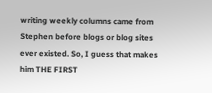writing weekly columns came from Stephen before blogs or blog sites ever existed. So, I guess that makes him THE FIRST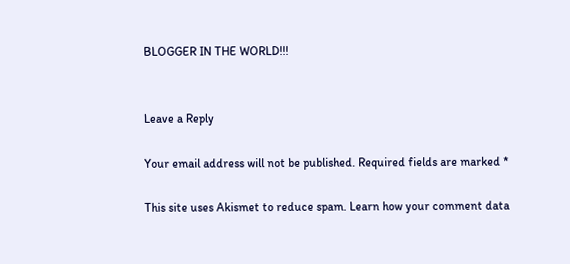BLOGGER IN THE WORLD!!!


Leave a Reply

Your email address will not be published. Required fields are marked *

This site uses Akismet to reduce spam. Learn how your comment data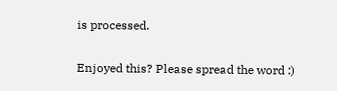is processed.


Enjoyed this? Please spread the word :)